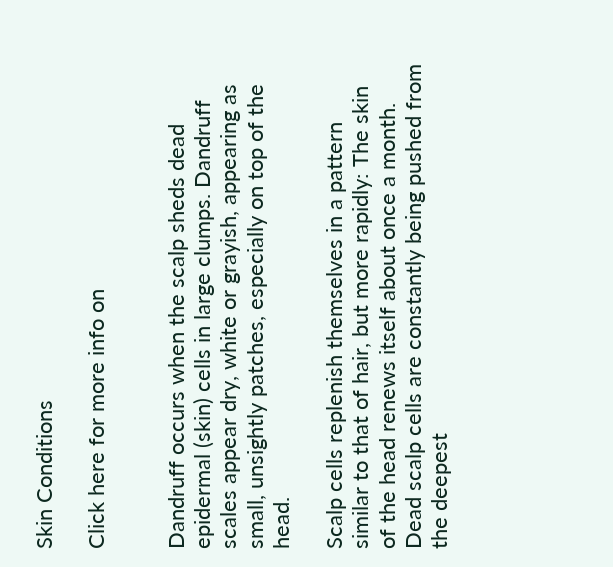Skin Conditions

Click here for more info on


Dandruff occurs when the scalp sheds dead epidermal (skin) cells in large clumps. Dandruff scales appear dry, white or grayish, appearing as small, unsightly patches, especially on top of the head.

Scalp cells replenish themselves in a pattern similar to that of hair, but more rapidly: The skin of the head renews itself about once a month. Dead scalp cells are constantly being pushed from the deepest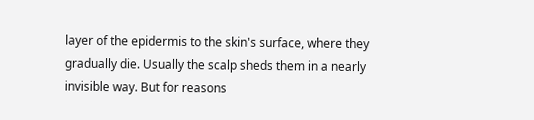layer of the epidermis to the skin's surface, where they gradually die. Usually the scalp sheds them in a nearly invisible way. But for reasons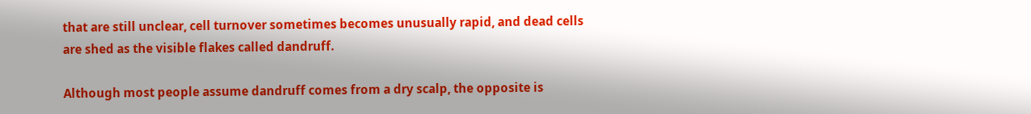that are still unclear, cell turnover sometimes becomes unusually rapid, and dead cells are shed as the visible flakes called dandruff.

Although most people assume dandruff comes from a dry scalp, the opposite is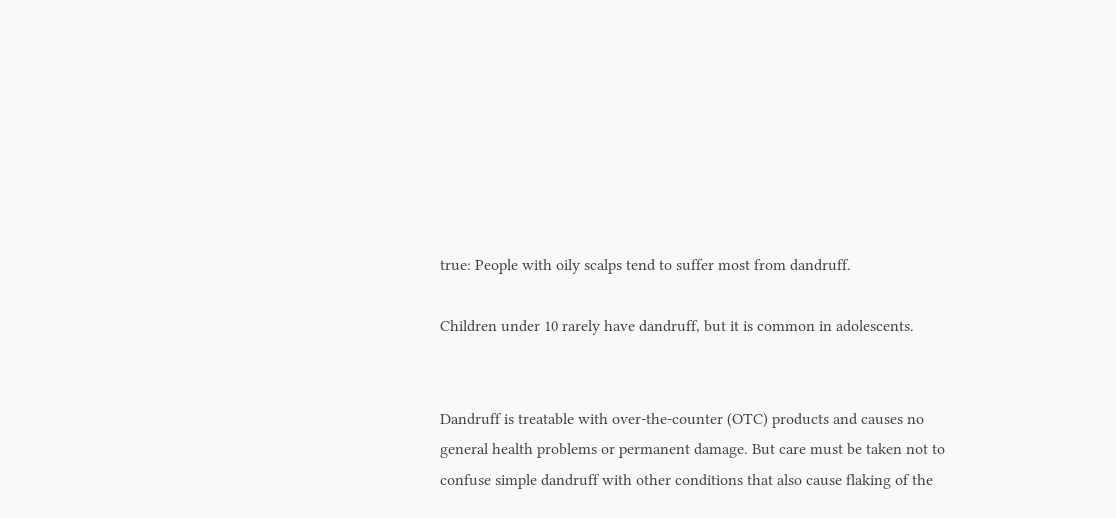true: People with oily scalps tend to suffer most from dandruff.

Children under 10 rarely have dandruff, but it is common in adolescents.


Dandruff is treatable with over-the-counter (OTC) products and causes no general health problems or permanent damage. But care must be taken not to confuse simple dandruff with other conditions that also cause flaking of the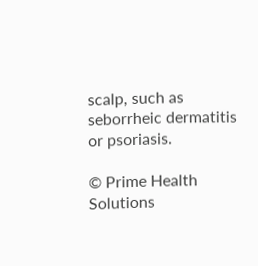scalp, such as seborrheic dermatitis or psoriasis.

© Prime Health Solutions